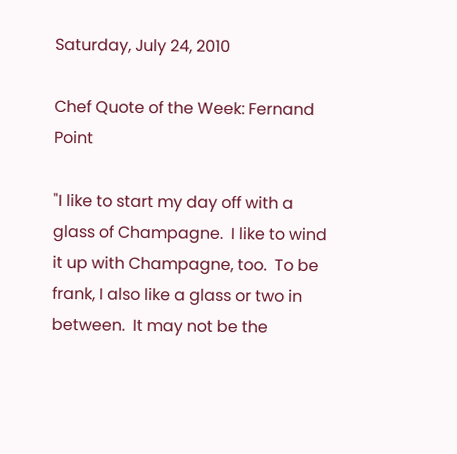Saturday, July 24, 2010

Chef Quote of the Week: Fernand Point

"I like to start my day off with a glass of Champagne.  I like to wind it up with Champagne, too.  To be frank, I also like a glass or two in between.  It may not be the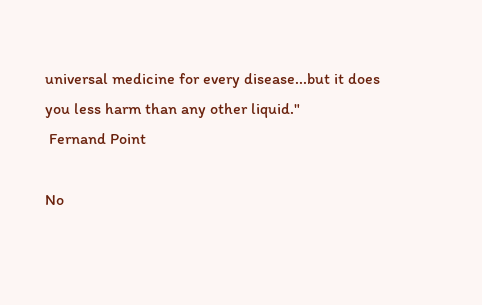universal medicine for every disease...but it does you less harm than any other liquid."
 Fernand Point

No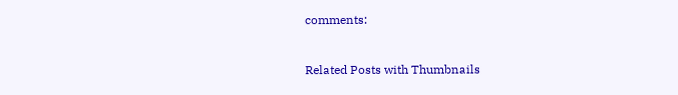comments:


Related Posts with Thumbnails